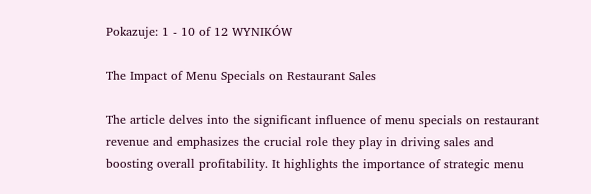Pokazuje: 1 - 10 of 12 WYNIKÓW

The Impact of Menu Specials on Restaurant Sales

The article delves into the significant influence of menu specials on restaurant revenue and emphasizes the crucial role they play in driving sales and boosting overall profitability. It highlights the importance of strategic menu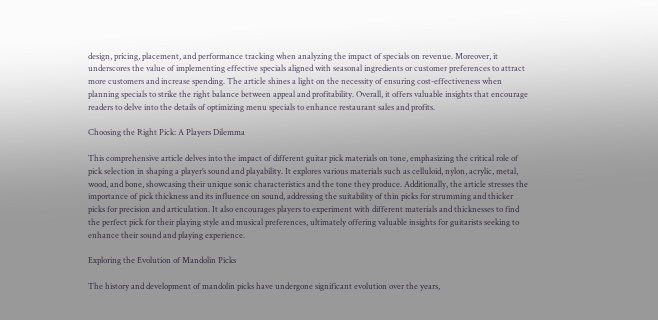design, pricing, placement, and performance tracking when analyzing the impact of specials on revenue. Moreover, it underscores the value of implementing effective specials aligned with seasonal ingredients or customer preferences to attract more customers and increase spending. The article shines a light on the necessity of ensuring cost-effectiveness when planning specials to strike the right balance between appeal and profitability. Overall, it offers valuable insights that encourage readers to delve into the details of optimizing menu specials to enhance restaurant sales and profits.

Choosing the Right Pick: A Players Dilemma

This comprehensive article delves into the impact of different guitar pick materials on tone, emphasizing the critical role of pick selection in shaping a player’s sound and playability. It explores various materials such as celluloid, nylon, acrylic, metal, wood, and bone, showcasing their unique sonic characteristics and the tone they produce. Additionally, the article stresses the importance of pick thickness and its influence on sound, addressing the suitability of thin picks for strumming and thicker picks for precision and articulation. It also encourages players to experiment with different materials and thicknesses to find the perfect pick for their playing style and musical preferences, ultimately offering valuable insights for guitarists seeking to enhance their sound and playing experience.

Exploring the Evolution of Mandolin Picks

The history and development of mandolin picks have undergone significant evolution over the years,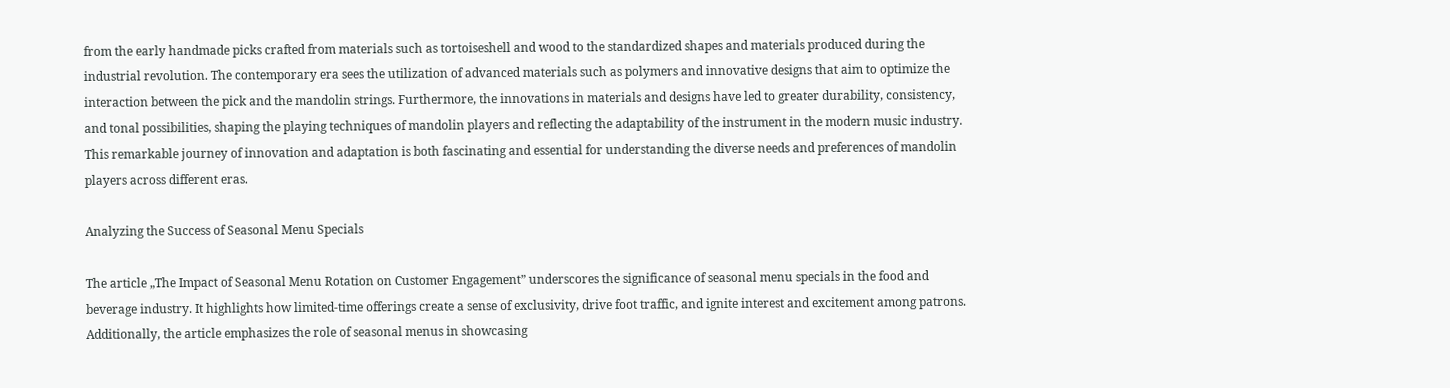from the early handmade picks crafted from materials such as tortoiseshell and wood to the standardized shapes and materials produced during the industrial revolution. The contemporary era sees the utilization of advanced materials such as polymers and innovative designs that aim to optimize the interaction between the pick and the mandolin strings. Furthermore, the innovations in materials and designs have led to greater durability, consistency, and tonal possibilities, shaping the playing techniques of mandolin players and reflecting the adaptability of the instrument in the modern music industry. This remarkable journey of innovation and adaptation is both fascinating and essential for understanding the diverse needs and preferences of mandolin players across different eras.

Analyzing the Success of Seasonal Menu Specials

The article „The Impact of Seasonal Menu Rotation on Customer Engagement” underscores the significance of seasonal menu specials in the food and beverage industry. It highlights how limited-time offerings create a sense of exclusivity, drive foot traffic, and ignite interest and excitement among patrons. Additionally, the article emphasizes the role of seasonal menus in showcasing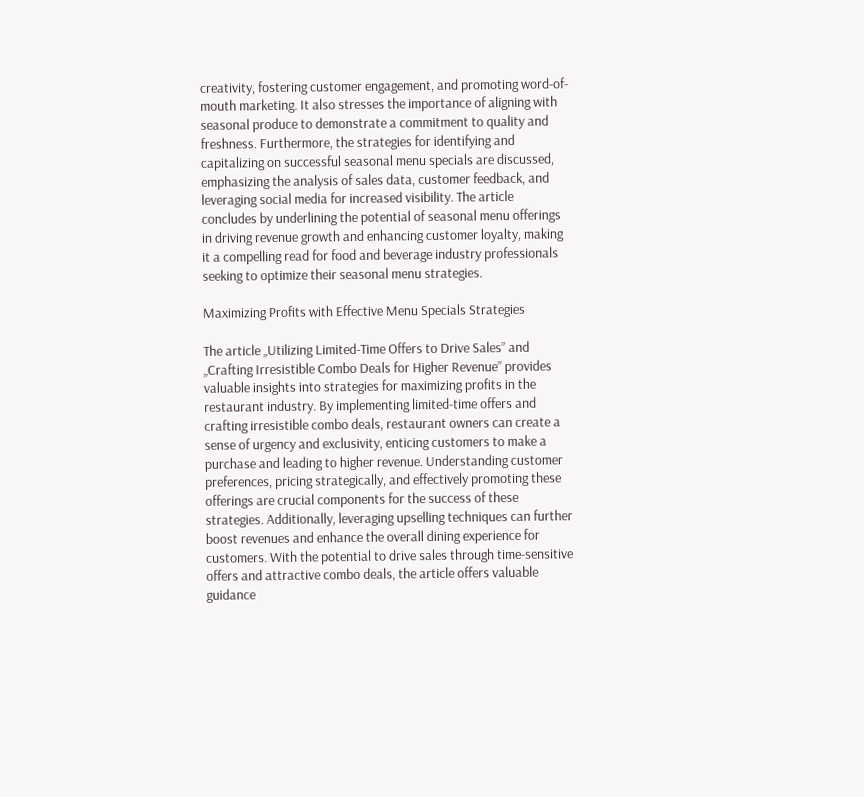creativity, fostering customer engagement, and promoting word-of-mouth marketing. It also stresses the importance of aligning with seasonal produce to demonstrate a commitment to quality and freshness. Furthermore, the strategies for identifying and capitalizing on successful seasonal menu specials are discussed, emphasizing the analysis of sales data, customer feedback, and leveraging social media for increased visibility. The article concludes by underlining the potential of seasonal menu offerings in driving revenue growth and enhancing customer loyalty, making it a compelling read for food and beverage industry professionals seeking to optimize their seasonal menu strategies.

Maximizing Profits with Effective Menu Specials Strategies

The article „Utilizing Limited-Time Offers to Drive Sales” and „Crafting Irresistible Combo Deals for Higher Revenue” provides valuable insights into strategies for maximizing profits in the restaurant industry. By implementing limited-time offers and crafting irresistible combo deals, restaurant owners can create a sense of urgency and exclusivity, enticing customers to make a purchase and leading to higher revenue. Understanding customer preferences, pricing strategically, and effectively promoting these offerings are crucial components for the success of these strategies. Additionally, leveraging upselling techniques can further boost revenues and enhance the overall dining experience for customers. With the potential to drive sales through time-sensitive offers and attractive combo deals, the article offers valuable guidance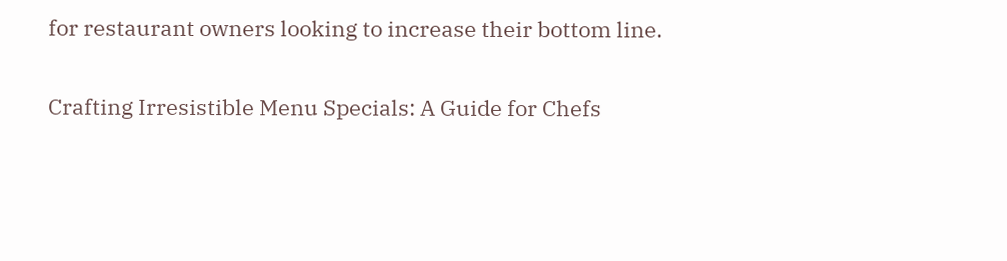for restaurant owners looking to increase their bottom line.

Crafting Irresistible Menu Specials: A Guide for Chefs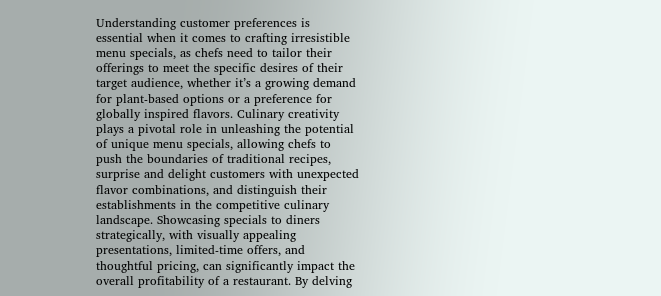Understanding customer preferences is essential when it comes to crafting irresistible menu specials, as chefs need to tailor their offerings to meet the specific desires of their target audience, whether it’s a growing demand for plant-based options or a preference for globally inspired flavors. Culinary creativity plays a pivotal role in unleashing the potential of unique menu specials, allowing chefs to push the boundaries of traditional recipes, surprise and delight customers with unexpected flavor combinations, and distinguish their establishments in the competitive culinary landscape. Showcasing specials to diners strategically, with visually appealing presentations, limited-time offers, and thoughtful pricing, can significantly impact the overall profitability of a restaurant. By delving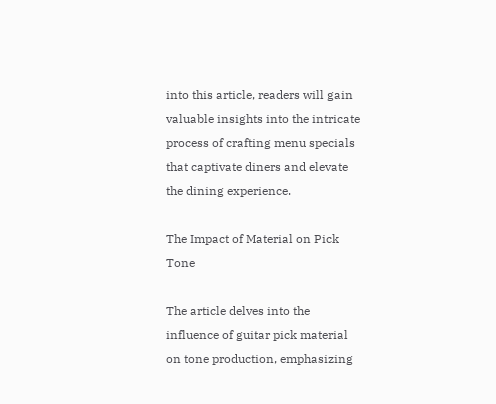into this article, readers will gain valuable insights into the intricate process of crafting menu specials that captivate diners and elevate the dining experience.

The Impact of Material on Pick Tone

The article delves into the influence of guitar pick material on tone production, emphasizing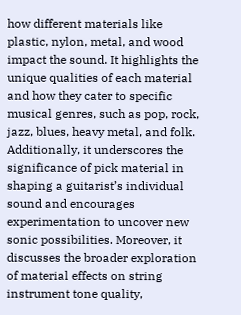how different materials like plastic, nylon, metal, and wood impact the sound. It highlights the unique qualities of each material and how they cater to specific musical genres, such as pop, rock, jazz, blues, heavy metal, and folk. Additionally, it underscores the significance of pick material in shaping a guitarist’s individual sound and encourages experimentation to uncover new sonic possibilities. Moreover, it discusses the broader exploration of material effects on string instrument tone quality,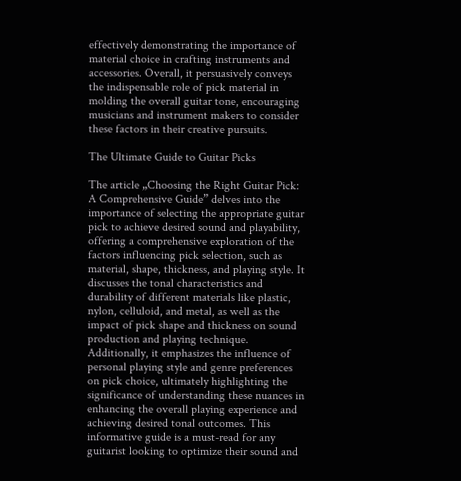effectively demonstrating the importance of material choice in crafting instruments and accessories. Overall, it persuasively conveys the indispensable role of pick material in molding the overall guitar tone, encouraging musicians and instrument makers to consider these factors in their creative pursuits.

The Ultimate Guide to Guitar Picks

The article „Choosing the Right Guitar Pick: A Comprehensive Guide” delves into the importance of selecting the appropriate guitar pick to achieve desired sound and playability, offering a comprehensive exploration of the factors influencing pick selection, such as material, shape, thickness, and playing style. It discusses the tonal characteristics and durability of different materials like plastic, nylon, celluloid, and metal, as well as the impact of pick shape and thickness on sound production and playing technique. Additionally, it emphasizes the influence of personal playing style and genre preferences on pick choice, ultimately highlighting the significance of understanding these nuances in enhancing the overall playing experience and achieving desired tonal outcomes. This informative guide is a must-read for any guitarist looking to optimize their sound and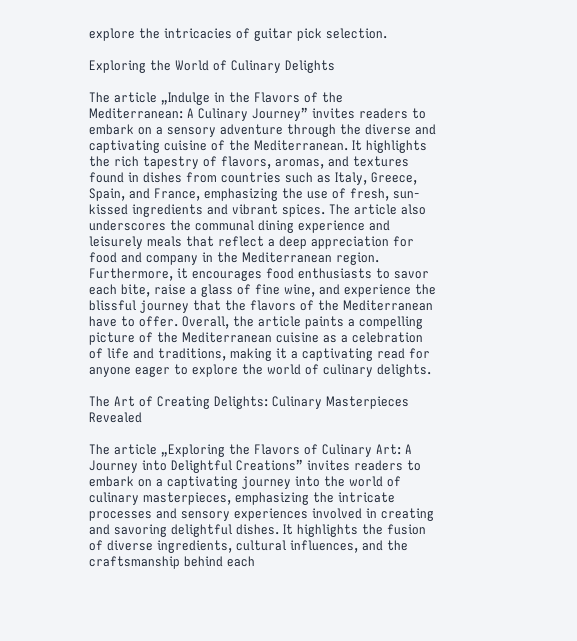explore the intricacies of guitar pick selection.

Exploring the World of Culinary Delights

The article „Indulge in the Flavors of the Mediterranean: A Culinary Journey” invites readers to embark on a sensory adventure through the diverse and captivating cuisine of the Mediterranean. It highlights the rich tapestry of flavors, aromas, and textures found in dishes from countries such as Italy, Greece, Spain, and France, emphasizing the use of fresh, sun-kissed ingredients and vibrant spices. The article also underscores the communal dining experience and leisurely meals that reflect a deep appreciation for food and company in the Mediterranean region. Furthermore, it encourages food enthusiasts to savor each bite, raise a glass of fine wine, and experience the blissful journey that the flavors of the Mediterranean have to offer. Overall, the article paints a compelling picture of the Mediterranean cuisine as a celebration of life and traditions, making it a captivating read for anyone eager to explore the world of culinary delights.

The Art of Creating Delights: Culinary Masterpieces Revealed

The article „Exploring the Flavors of Culinary Art: A Journey into Delightful Creations” invites readers to embark on a captivating journey into the world of culinary masterpieces, emphasizing the intricate processes and sensory experiences involved in creating and savoring delightful dishes. It highlights the fusion of diverse ingredients, cultural influences, and the craftsmanship behind each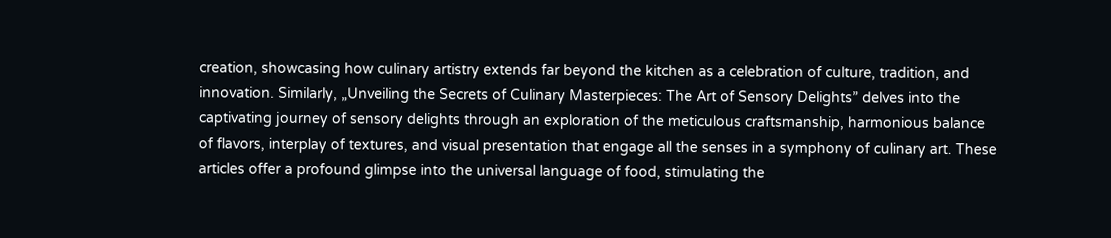creation, showcasing how culinary artistry extends far beyond the kitchen as a celebration of culture, tradition, and innovation. Similarly, „Unveiling the Secrets of Culinary Masterpieces: The Art of Sensory Delights” delves into the captivating journey of sensory delights through an exploration of the meticulous craftsmanship, harmonious balance of flavors, interplay of textures, and visual presentation that engage all the senses in a symphony of culinary art. These articles offer a profound glimpse into the universal language of food, stimulating the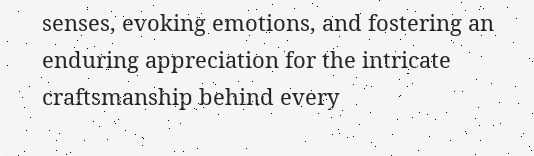senses, evoking emotions, and fostering an enduring appreciation for the intricate craftsmanship behind every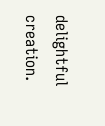delightful creation.